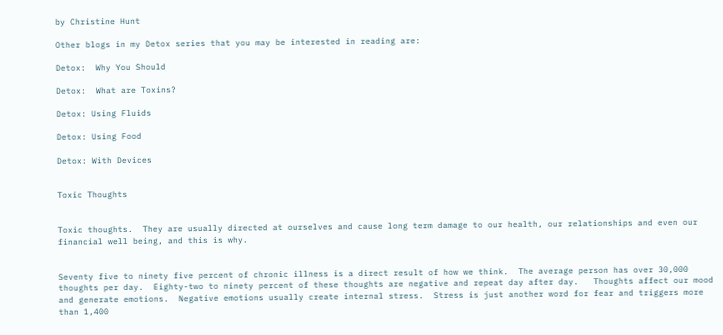by Christine Hunt

Other blogs in my Detox series that you may be interested in reading are:

Detox:  Why You Should

Detox:  What are Toxins?

Detox: Using Fluids

Detox: Using Food

Detox: With Devices


Toxic Thoughts


Toxic thoughts.  They are usually directed at ourselves and cause long term damage to our health, our relationships and even our financial well being, and this is why.


Seventy five to ninety five percent of chronic illness is a direct result of how we think.  The average person has over 30,000 thoughts per day.  Eighty-two to ninety percent of these thoughts are negative and repeat day after day.   Thoughts affect our mood and generate emotions.  Negative emotions usually create internal stress.  Stress is just another word for fear and triggers more than 1,400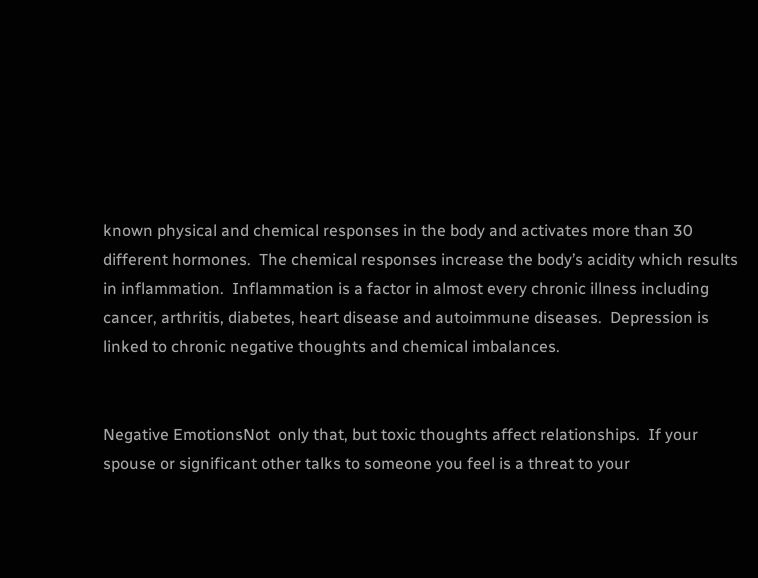known physical and chemical responses in the body and activates more than 30 different hormones.  The chemical responses increase the body’s acidity which results in inflammation.  Inflammation is a factor in almost every chronic illness including cancer, arthritis, diabetes, heart disease and autoimmune diseases.  Depression is linked to chronic negative thoughts and chemical imbalances.


Negative EmotionsNot  only that, but toxic thoughts affect relationships.  If your spouse or significant other talks to someone you feel is a threat to your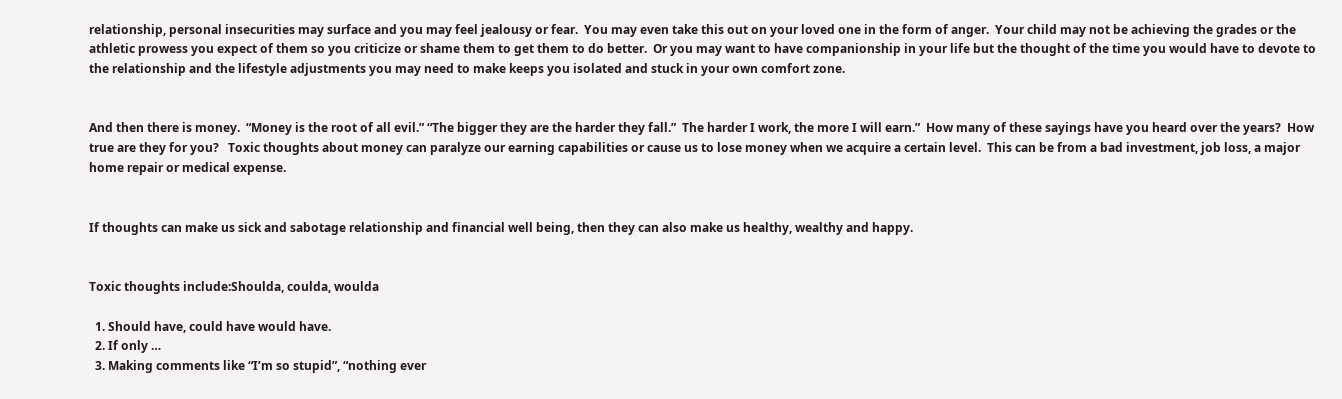relationship, personal insecurities may surface and you may feel jealousy or fear.  You may even take this out on your loved one in the form of anger.  Your child may not be achieving the grades or the athletic prowess you expect of them so you criticize or shame them to get them to do better.  Or you may want to have companionship in your life but the thought of the time you would have to devote to the relationship and the lifestyle adjustments you may need to make keeps you isolated and stuck in your own comfort zone.


And then there is money.  “Money is the root of all evil.” “The bigger they are the harder they fall.”  The harder I work, the more I will earn.”  How many of these sayings have you heard over the years?  How true are they for you?   Toxic thoughts about money can paralyze our earning capabilities or cause us to lose money when we acquire a certain level.  This can be from a bad investment, job loss, a major home repair or medical expense.


If thoughts can make us sick and sabotage relationship and financial well being, then they can also make us healthy, wealthy and happy.


Toxic thoughts include:Shoulda, coulda, woulda

  1. Should have, could have would have.
  2. If only …
  3. Making comments like “I’m so stupid”, “nothing ever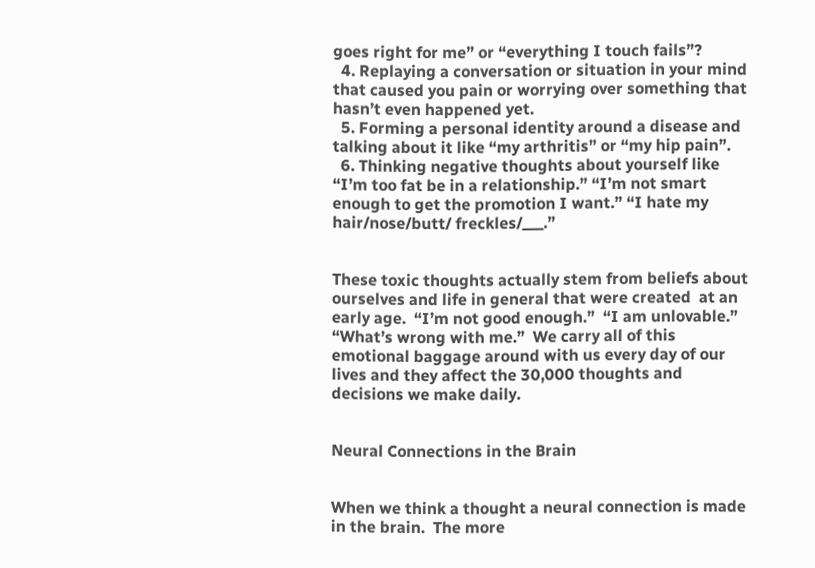goes right for me” or “everything I touch fails”?
  4. Replaying a conversation or situation in your mind that caused you pain or worrying over something that hasn’t even happened yet.
  5. Forming a personal identity around a disease and talking about it like “my arthritis” or “my hip pain”.
  6. Thinking negative thoughts about yourself like “I’m too fat be in a relationship.” “I’m not smart enough to get the promotion I want.” “I hate my hair/nose/butt/ freckles/___.”


These toxic thoughts actually stem from beliefs about ourselves and life in general that were created  at an early age.  “I’m not good enough.”  “I am unlovable.”  “What’s wrong with me.”  We carry all of this emotional baggage around with us every day of our lives and they affect the 30,000 thoughts and  decisions we make daily.


Neural Connections in the Brain


When we think a thought a neural connection is made in the brain.  The more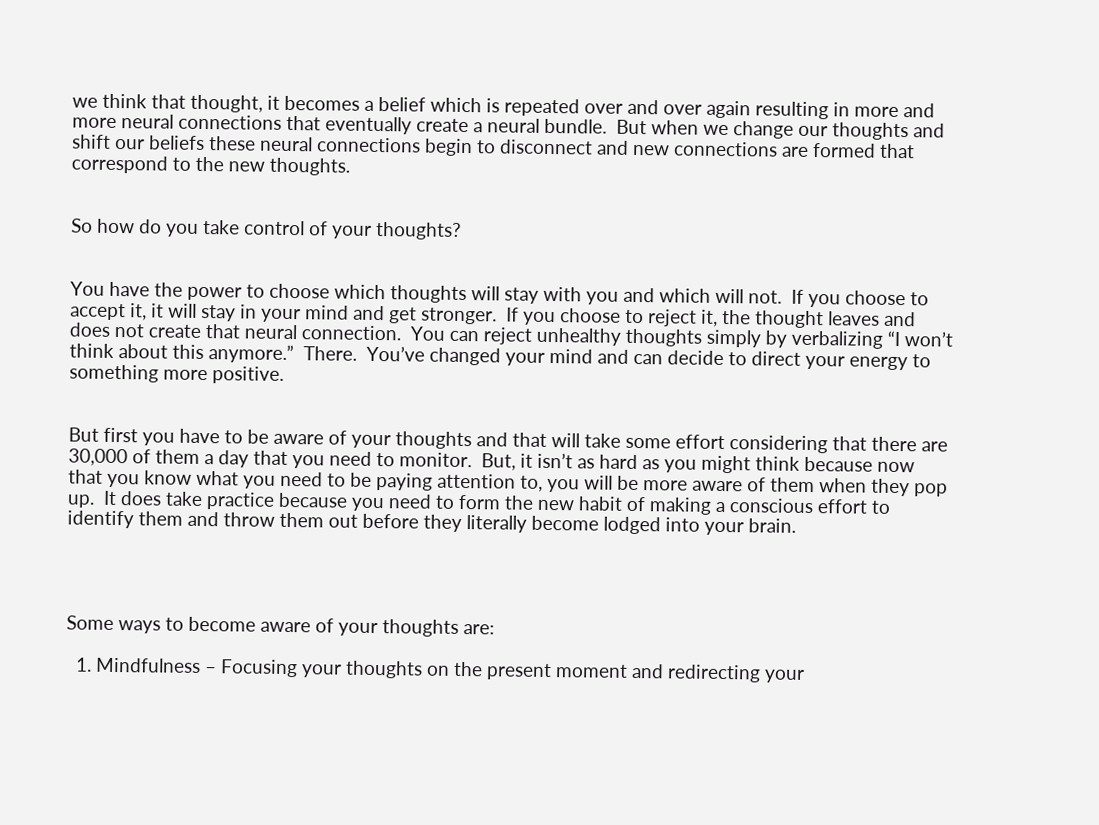we think that thought, it becomes a belief which is repeated over and over again resulting in more and more neural connections that eventually create a neural bundle.  But when we change our thoughts and shift our beliefs these neural connections begin to disconnect and new connections are formed that correspond to the new thoughts.


So how do you take control of your thoughts?


You have the power to choose which thoughts will stay with you and which will not.  If you choose to accept it, it will stay in your mind and get stronger.  If you choose to reject it, the thought leaves and does not create that neural connection.  You can reject unhealthy thoughts simply by verbalizing “I won’t think about this anymore.”  There.  You’ve changed your mind and can decide to direct your energy to something more positive.


But first you have to be aware of your thoughts and that will take some effort considering that there are 30,000 of them a day that you need to monitor.  But, it isn’t as hard as you might think because now that you know what you need to be paying attention to, you will be more aware of them when they pop up.  It does take practice because you need to form the new habit of making a conscious effort to identify them and throw them out before they literally become lodged into your brain.




Some ways to become aware of your thoughts are:

  1. Mindfulness – Focusing your thoughts on the present moment and redirecting your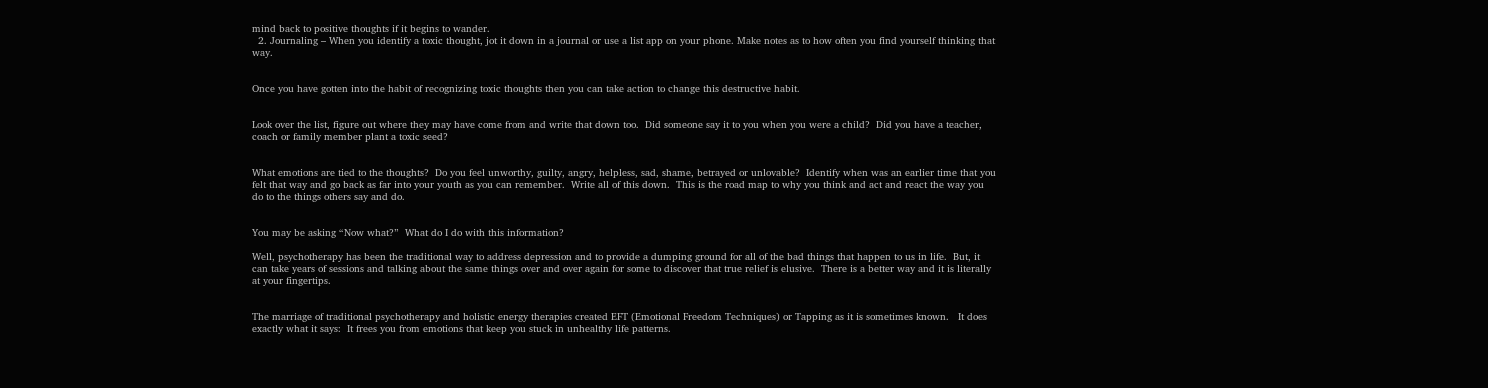mind back to positive thoughts if it begins to wander.
  2. Journaling – When you identify a toxic thought, jot it down in a journal or use a list app on your phone. Make notes as to how often you find yourself thinking that way.


Once you have gotten into the habit of recognizing toxic thoughts then you can take action to change this destructive habit.


Look over the list, figure out where they may have come from and write that down too.  Did someone say it to you when you were a child?  Did you have a teacher, coach or family member plant a toxic seed?


What emotions are tied to the thoughts?  Do you feel unworthy, guilty, angry, helpless, sad, shame, betrayed or unlovable?  Identify when was an earlier time that you felt that way and go back as far into your youth as you can remember.  Write all of this down.  This is the road map to why you think and act and react the way you do to the things others say and do.


You may be asking “Now what?”  What do I do with this information?

Well, psychotherapy has been the traditional way to address depression and to provide a dumping ground for all of the bad things that happen to us in life.  But, it can take years of sessions and talking about the same things over and over again for some to discover that true relief is elusive.  There is a better way and it is literally at your fingertips.


The marriage of traditional psychotherapy and holistic energy therapies created EFT (Emotional Freedom Techniques) or Tapping as it is sometimes known.   It does exactly what it says:  It frees you from emotions that keep you stuck in unhealthy life patterns.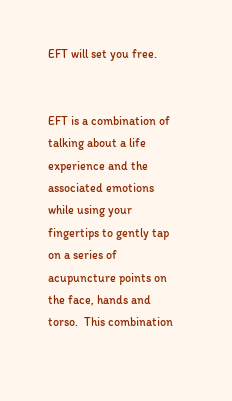EFT will set you free.


EFT is a combination of talking about a life experience and the associated emotions while using your fingertips to gently tap on a series of acupuncture points on the face, hands and torso.  This combination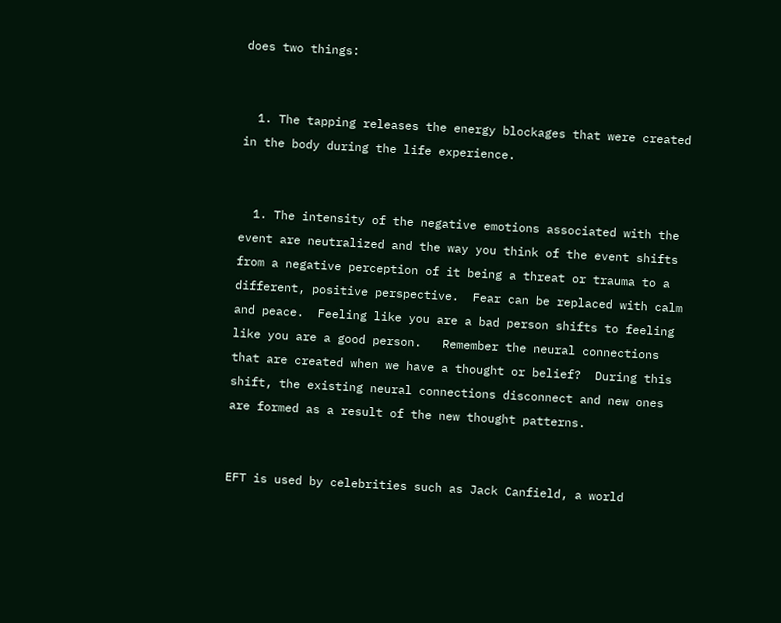does two things:


  1. The tapping releases the energy blockages that were created in the body during the life experience.


  1. The intensity of the negative emotions associated with the event are neutralized and the way you think of the event shifts from a negative perception of it being a threat or trauma to a different, positive perspective.  Fear can be replaced with calm and peace.  Feeling like you are a bad person shifts to feeling like you are a good person.   Remember the neural connections that are created when we have a thought or belief?  During this shift, the existing neural connections disconnect and new ones are formed as a result of the new thought patterns.


EFT is used by celebrities such as Jack Canfield, a world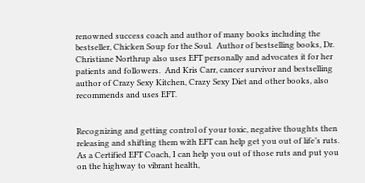renowned success coach and author of many books including the bestseller, Chicken Soup for the Soul.  Author of bestselling books, Dr. Christiane Northrup also uses EFT personally and advocates it for her patients and followers.  And Kris Carr, cancer survivor and bestselling author of Crazy Sexy Kitchen, Crazy Sexy Diet and other books, also recommends and uses EFT.


Recognizing and getting control of your toxic, negative thoughts then releasing and shifting them with EFT can help get you out of life’s ruts.  As a Certified EFT Coach, I can help you out of those ruts and put you on the highway to vibrant health,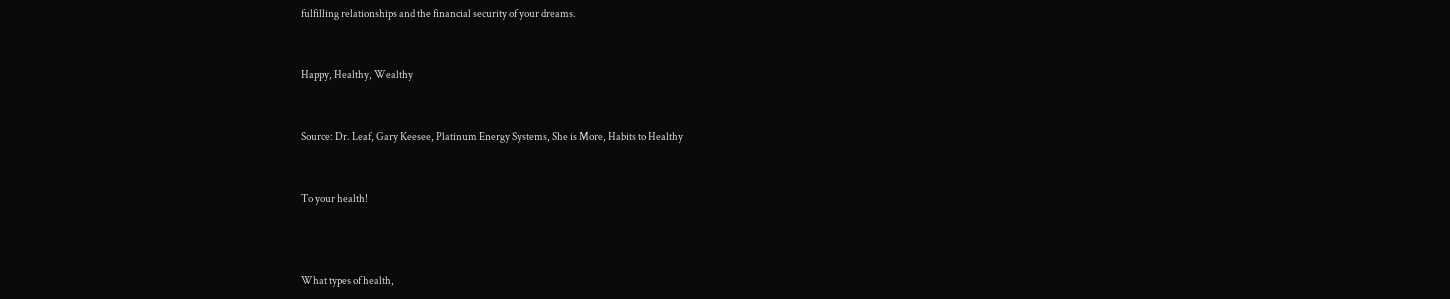fulfilling relationships and the financial security of your dreams.


Happy, Healthy, Wealthy


Source: Dr. Leaf, Gary Keesee, Platinum Energy Systems, She is More, Habits to Healthy


To your health!



What types of health,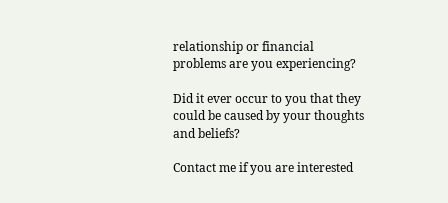relationship or financial problems are you experiencing?

Did it ever occur to you that they could be caused by your thoughts and beliefs?

Contact me if you are interested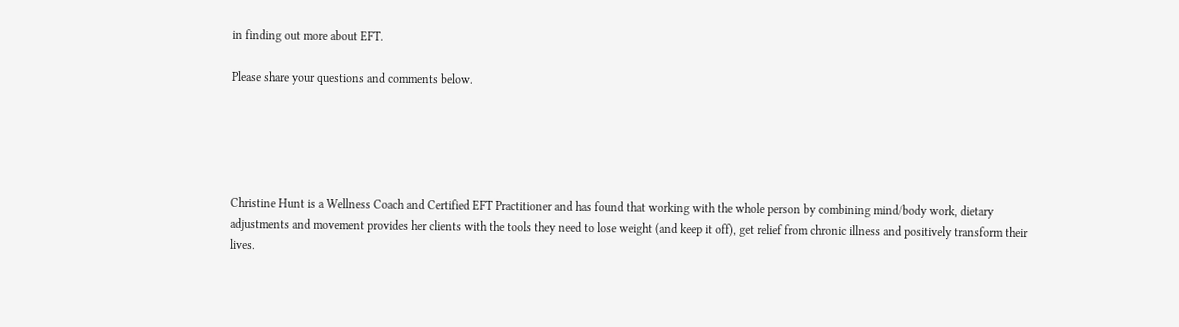in finding out more about EFT.

Please share your questions and comments below.





Christine Hunt is a Wellness Coach and Certified EFT Practitioner and has found that working with the whole person by combining mind/body work, dietary adjustments and movement provides her clients with the tools they need to lose weight (and keep it off), get relief from chronic illness and positively transform their lives.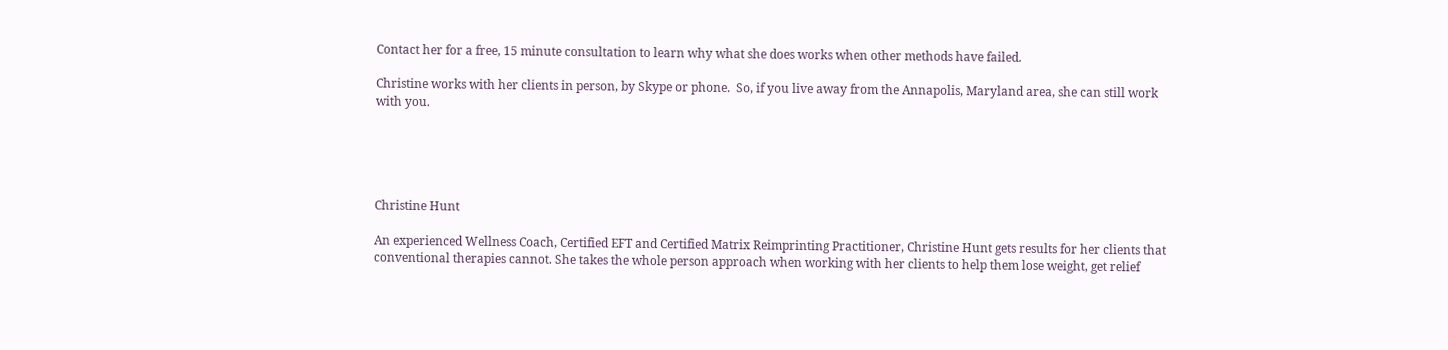Contact her for a free, 15 minute consultation to learn why what she does works when other methods have failed.

Christine works with her clients in person, by Skype or phone.  So, if you live away from the Annapolis, Maryland area, she can still work with you.





Christine Hunt

An experienced Wellness Coach, Certified EFT and Certified Matrix Reimprinting Practitioner, Christine Hunt gets results for her clients that conventional therapies cannot. She takes the whole person approach when working with her clients to help them lose weight, get relief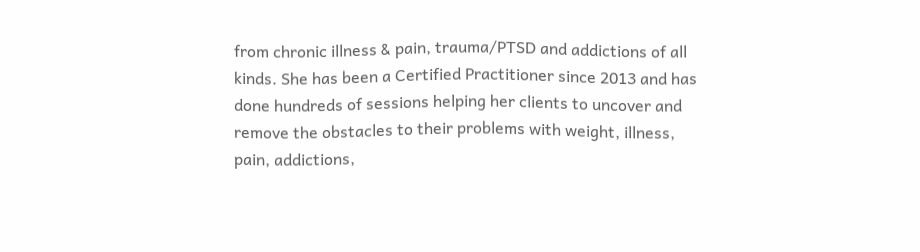from chronic illness & pain, trauma/PTSD and addictions of all kinds. She has been a Certified Practitioner since 2013 and has done hundreds of sessions helping her clients to uncover and remove the obstacles to their problems with weight, illness, pain, addictions,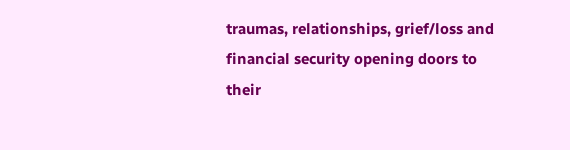traumas, relationships, grief/loss and financial security opening doors to their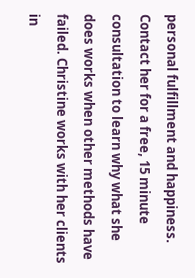personal fulfillment and happiness. Contact her for a free, 15 minute consultation to learn why what she does works when other methods have failed. Christine works with her clients in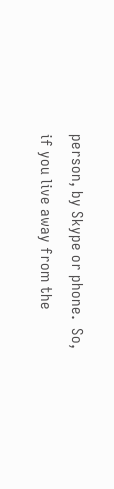person, by Skype or phone.  So, if you live away from the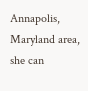Annapolis, Maryland area, she can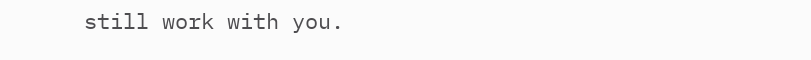still work with you.